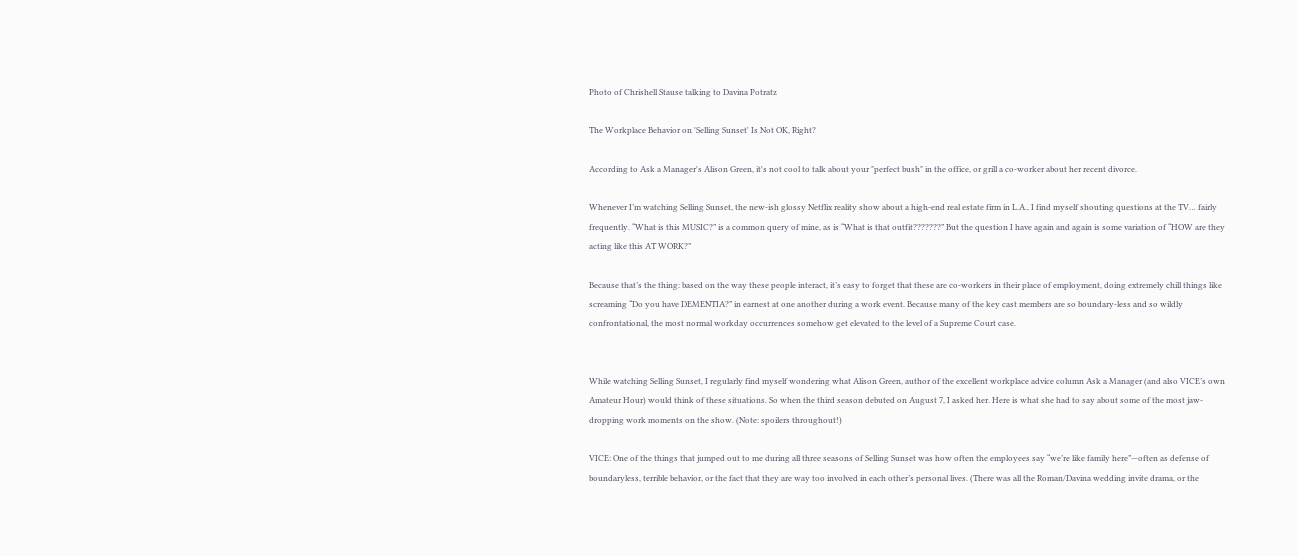Photo of Chrishell Stause talking to Davina Potratz

The Workplace Behavior on 'Selling Sunset' Is Not OK, Right?

According to Ask a Manager's Alison Green, it's not cool to talk about your "perfect bush" in the office, or grill a co-worker about her recent divorce.

Whenever I’m watching Selling Sunset, the new-ish glossy Netflix reality show about a high-end real estate firm in L.A., I find myself shouting questions at the TV… fairly frequently. “What is this MUSIC?” is a common query of mine, as is “What is that outfit???????” But the question I have again and again is some variation of “HOW are they acting like this AT WORK?”

Because that’s the thing: based on the way these people interact, it’s easy to forget that these are co-workers in their place of employment, doing extremely chill things like screaming “Do you have DEMENTIA?” in earnest at one another during a work event. Because many of the key cast members are so boundary-less and so wildly confrontational, the most normal workday occurrences somehow get elevated to the level of a Supreme Court case.


While watching Selling Sunset, I regularly find myself wondering what Alison Green, author of the excellent workplace advice column Ask a Manager (and also VICE’s own Amateur Hour) would think of these situations. So when the third season debuted on August 7, I asked her. Here is what she had to say about some of the most jaw-dropping work moments on the show. (Note: spoilers throughout!)

VICE: One of the things that jumped out to me during all three seasons of Selling Sunset was how often the employees say “we’re like family here”—often as defense of boundaryless, terrible behavior, or the fact that they are way too involved in each other’s personal lives. (There was all the Roman/Davina wedding invite drama, or the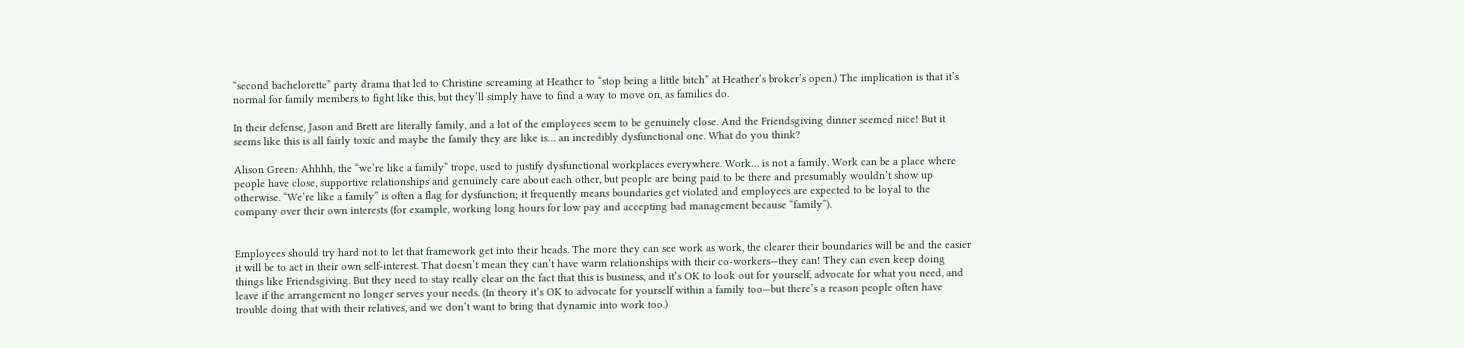“second bachelorette” party drama that led to Christine screaming at Heather to “stop being a little bitch” at Heather’s broker’s open.) The implication is that it’s normal for family members to fight like this, but they’ll simply have to find a way to move on, as families do.

In their defense, Jason and Brett are literally family, and a lot of the employees seem to be genuinely close. And the Friendsgiving dinner seemed nice! But it seems like this is all fairly toxic and maybe the family they are like is… an incredibly dysfunctional one. What do you think?

Alison Green: Ahhhh, the “we’re like a family” trope, used to justify dysfunctional workplaces everywhere. Work… is not a family. Work can be a place where people have close, supportive relationships and genuinely care about each other, but people are being paid to be there and presumably wouldn’t show up otherwise. “We’re like a family” is often a flag for dysfunction; it frequently means boundaries get violated and employees are expected to be loyal to the company over their own interests (for example, working long hours for low pay and accepting bad management because “family”).


Employees should try hard not to let that framework get into their heads. The more they can see work as work, the clearer their boundaries will be and the easier it will be to act in their own self-interest. That doesn’t mean they can’t have warm relationships with their co-workers—they can! They can even keep doing things like Friendsgiving. But they need to stay really clear on the fact that this is business, and it’s OK to look out for yourself, advocate for what you need, and leave if the arrangement no longer serves your needs. (In theory it’s OK to advocate for yourself within a family too—but there’s a reason people often have trouble doing that with their relatives, and we don’t want to bring that dynamic into work too.)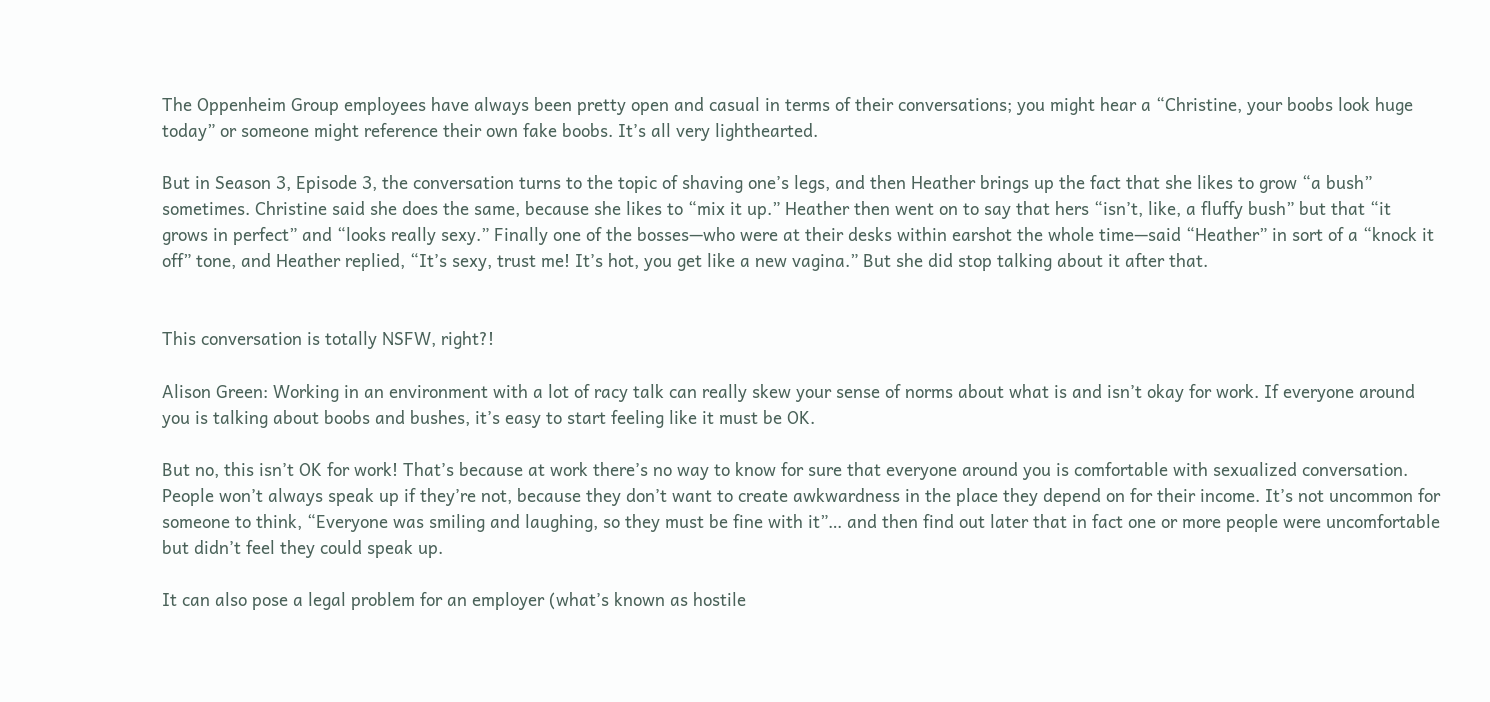The Oppenheim Group employees have always been pretty open and casual in terms of their conversations; you might hear a “Christine, your boobs look huge today” or someone might reference their own fake boobs. It’s all very lighthearted.

But in Season 3, Episode 3, the conversation turns to the topic of shaving one’s legs, and then Heather brings up the fact that she likes to grow “a bush” sometimes. Christine said she does the same, because she likes to “mix it up.” Heather then went on to say that hers “isn’t, like, a fluffy bush” but that “it grows in perfect” and “looks really sexy.” Finally one of the bosses—who were at their desks within earshot the whole time—said “Heather” in sort of a “knock it off” tone, and Heather replied, “It’s sexy, trust me! It’s hot, you get like a new vagina.” But she did stop talking about it after that.


This conversation is totally NSFW, right?!

Alison Green: Working in an environment with a lot of racy talk can really skew your sense of norms about what is and isn’t okay for work. If everyone around you is talking about boobs and bushes, it’s easy to start feeling like it must be OK.

But no, this isn’t OK for work! That’s because at work there’s no way to know for sure that everyone around you is comfortable with sexualized conversation. People won’t always speak up if they’re not, because they don’t want to create awkwardness in the place they depend on for their income. It’s not uncommon for someone to think, “Everyone was smiling and laughing, so they must be fine with it”… and then find out later that in fact one or more people were uncomfortable but didn’t feel they could speak up.

It can also pose a legal problem for an employer (what’s known as hostile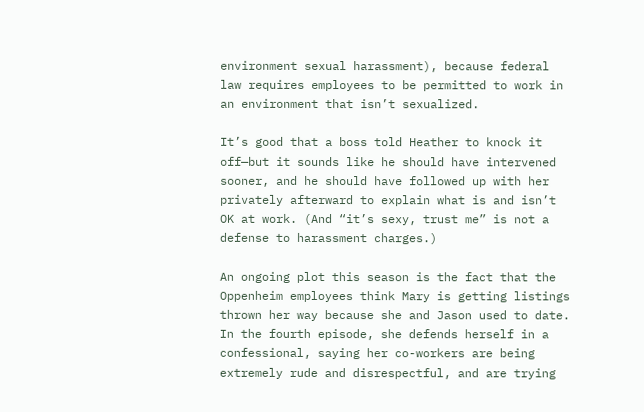environment sexual harassment), because federal law requires employees to be permitted to work in an environment that isn’t sexualized.

It’s good that a boss told Heather to knock it off—but it sounds like he should have intervened sooner, and he should have followed up with her privately afterward to explain what is and isn’t OK at work. (And “it’s sexy, trust me” is not a defense to harassment charges.)

An ongoing plot this season is the fact that the Oppenheim employees think Mary is getting listings thrown her way because she and Jason used to date. In the fourth episode, she defends herself in a confessional, saying her co-workers are being extremely rude and disrespectful, and are trying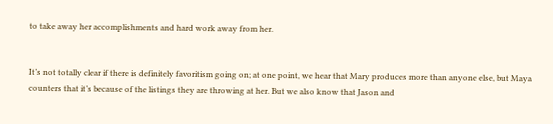to take away her accomplishments and hard work away from her.


It’s not totally clear if there is definitely favoritism going on; at one point, we hear that Mary produces more than anyone else, but Maya counters that it’s because of the listings they are throwing at her. But we also know that Jason and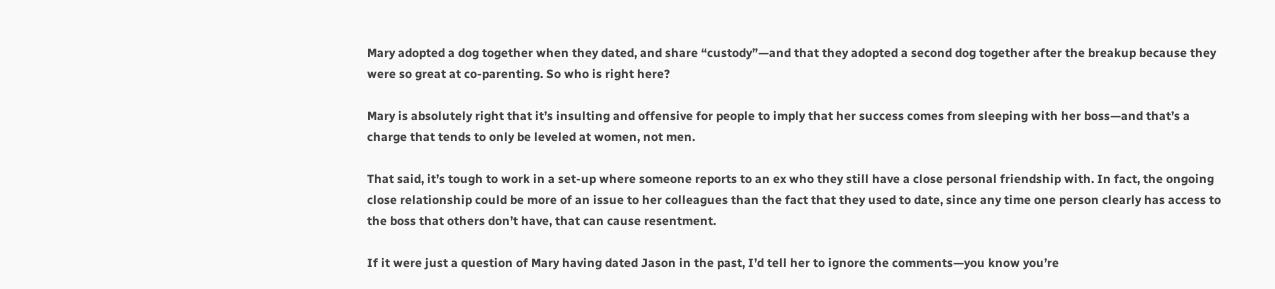Mary adopted a dog together when they dated, and share “custody”—and that they adopted a second dog together after the breakup because they were so great at co-parenting. So who is right here?

Mary is absolutely right that it’s insulting and offensive for people to imply that her success comes from sleeping with her boss—and that’s a charge that tends to only be leveled at women, not men.

That said, it’s tough to work in a set-up where someone reports to an ex who they still have a close personal friendship with. In fact, the ongoing close relationship could be more of an issue to her colleagues than the fact that they used to date, since any time one person clearly has access to the boss that others don’t have, that can cause resentment.

If it were just a question of Mary having dated Jason in the past, I’d tell her to ignore the comments—you know you’re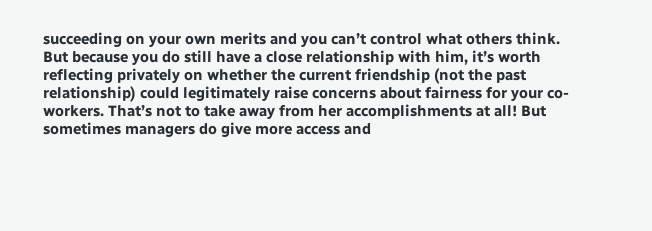succeeding on your own merits and you can’t control what others think. But because you do still have a close relationship with him, it’s worth reflecting privately on whether the current friendship (not the past relationship) could legitimately raise concerns about fairness for your co-workers. That’s not to take away from her accomplishments at all! But sometimes managers do give more access and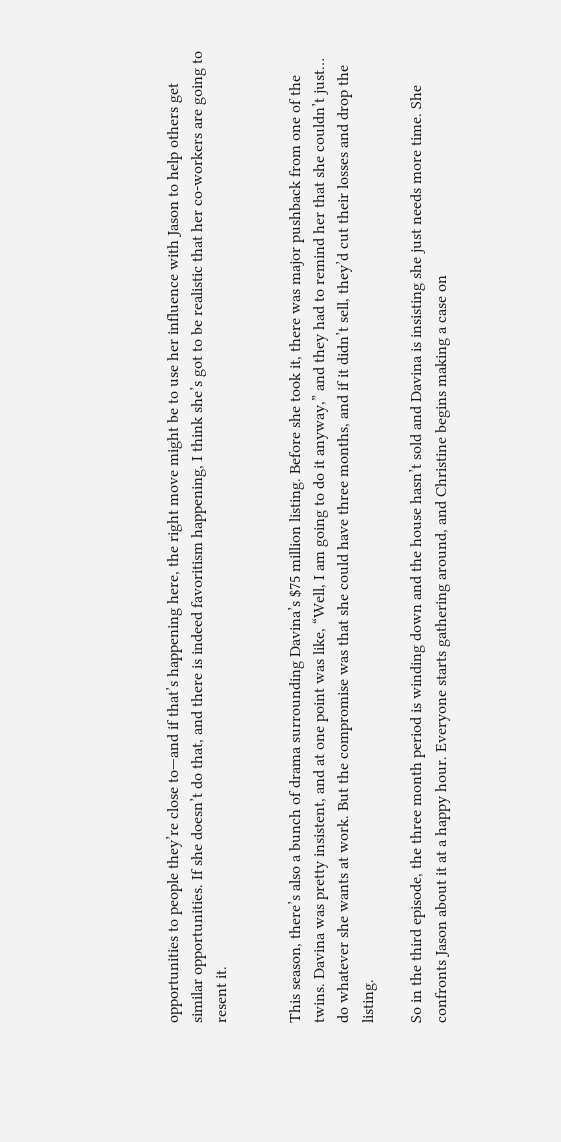opportunities to people they’re close to—and if that’s happening here, the right move might be to use her influence with Jason to help others get similar opportunities. If she doesn’t do that, and there is indeed favoritism happening, I think she’s got to be realistic that her co-workers are going to resent it.


This season, there’s also a bunch of drama surrounding Davina’s $75 million listing. Before she took it, there was major pushback from one of the twins. Davina was pretty insistent, and at one point was like, “Well, I am going to do it anyway,” and they had to remind her that she couldn’t just… do whatever she wants at work. But the compromise was that she could have three months, and if it didn’t sell, they’d cut their losses and drop the listing.

So in the third episode, the three month period is winding down and the house hasn’t sold and Davina is insisting she just needs more time. She confronts Jason about it at a happy hour. Everyone starts gathering around, and Christine begins making a case on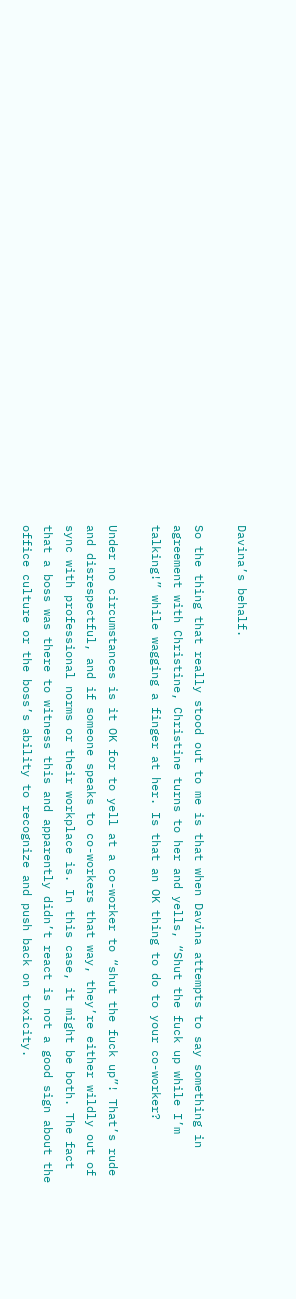Davina’s behalf.

So the thing that really stood out to me is that when Davina attempts to say something in agreement with Christine, Christine turns to her and yells, “Shut the fuck up while I’m talking!” while wagging a finger at her. Is that an OK thing to do to your co-worker?

Under no circumstances is it OK for to yell at a co-worker to “shut the fuck up”! That’s rude and disrespectful, and if someone speaks to co-workers that way, they’re either wildly out of sync with professional norms or their workplace is. In this case, it might be both. The fact that a boss was there to witness this and apparently didn’t react is not a good sign about the office culture or the boss’s ability to recognize and push back on toxicity.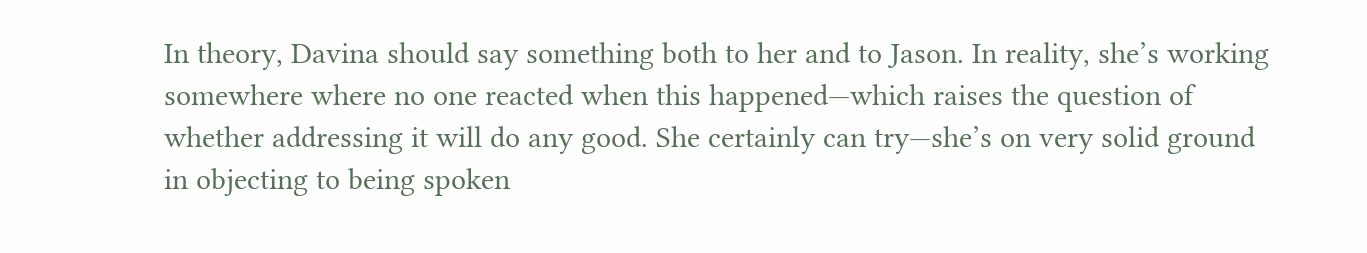In theory, Davina should say something both to her and to Jason. In reality, she’s working somewhere where no one reacted when this happened—which raises the question of whether addressing it will do any good. She certainly can try—she’s on very solid ground in objecting to being spoken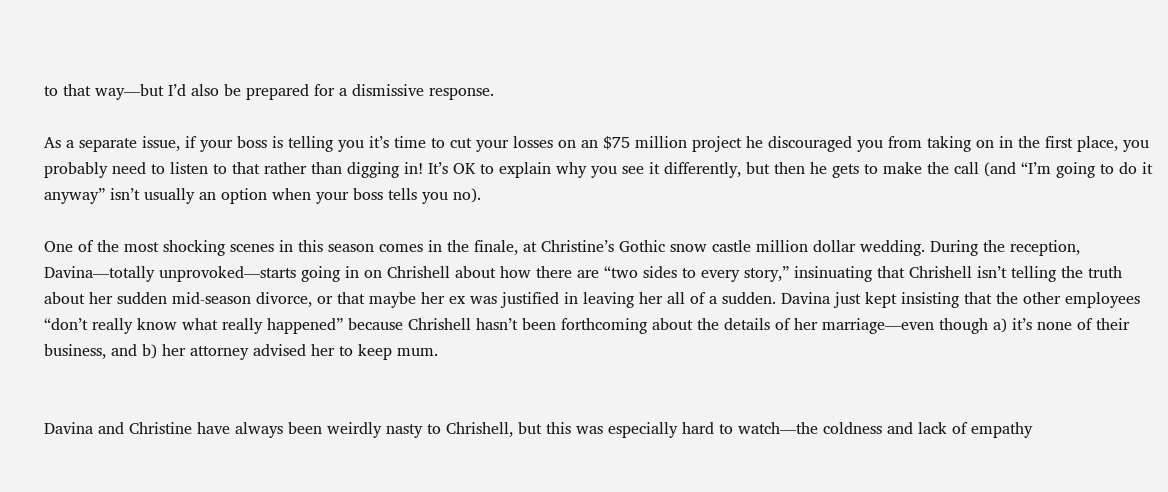to that way—but I’d also be prepared for a dismissive response.

As a separate issue, if your boss is telling you it’s time to cut your losses on an $75 million project he discouraged you from taking on in the first place, you probably need to listen to that rather than digging in! It’s OK to explain why you see it differently, but then he gets to make the call (and “I’m going to do it anyway” isn’t usually an option when your boss tells you no).

One of the most shocking scenes in this season comes in the finale, at Christine’s Gothic snow castle million dollar wedding. During the reception, Davina—totally unprovoked—starts going in on Chrishell about how there are “two sides to every story,” insinuating that Chrishell isn’t telling the truth about her sudden mid-season divorce, or that maybe her ex was justified in leaving her all of a sudden. Davina just kept insisting that the other employees “don’t really know what really happened” because Chrishell hasn’t been forthcoming about the details of her marriage—even though a) it’s none of their business, and b) her attorney advised her to keep mum.


Davina and Christine have always been weirdly nasty to Chrishell, but this was especially hard to watch—the coldness and lack of empathy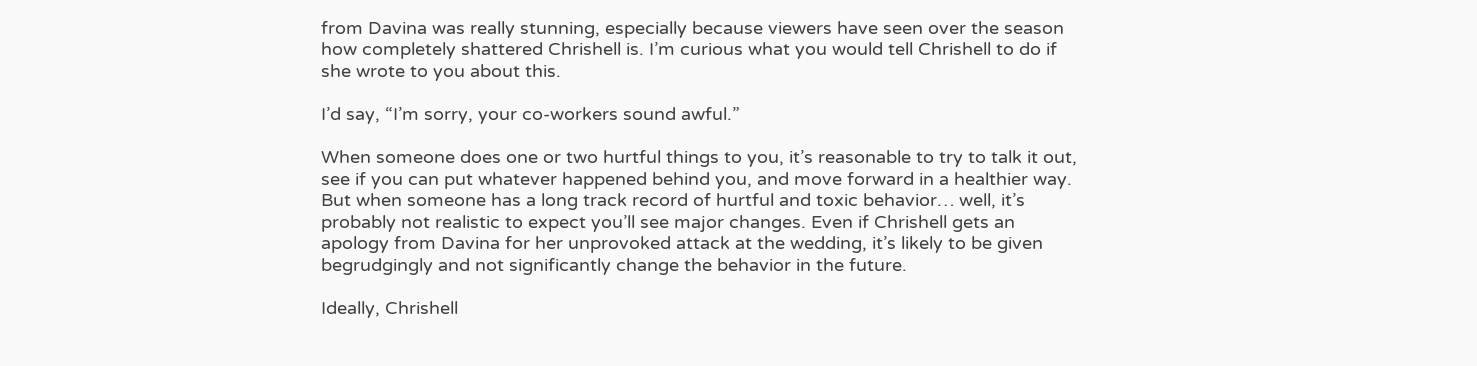from Davina was really stunning, especially because viewers have seen over the season how completely shattered Chrishell is. I’m curious what you would tell Chrishell to do if she wrote to you about this.

I’d say, “I’m sorry, your co-workers sound awful.”

When someone does one or two hurtful things to you, it’s reasonable to try to talk it out, see if you can put whatever happened behind you, and move forward in a healthier way. But when someone has a long track record of hurtful and toxic behavior… well, it’s probably not realistic to expect you’ll see major changes. Even if Chrishell gets an apology from Davina for her unprovoked attack at the wedding, it’s likely to be given begrudgingly and not significantly change the behavior in the future.

Ideally, Chrishell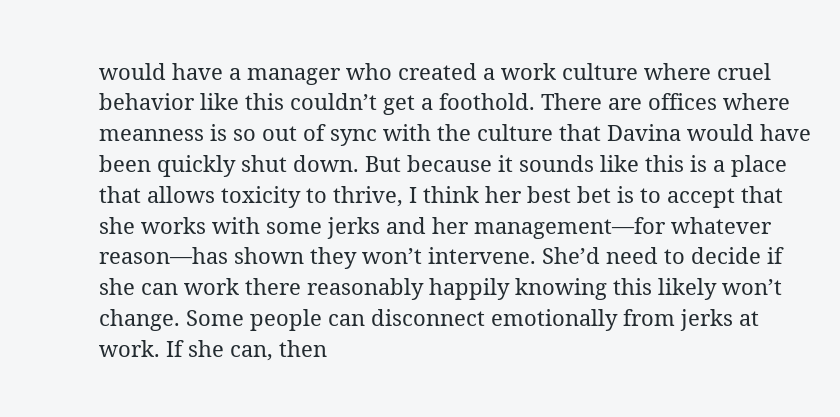would have a manager who created a work culture where cruel behavior like this couldn’t get a foothold. There are offices where meanness is so out of sync with the culture that Davina would have been quickly shut down. But because it sounds like this is a place that allows toxicity to thrive, I think her best bet is to accept that she works with some jerks and her management—for whatever reason—has shown they won’t intervene. She’d need to decide if she can work there reasonably happily knowing this likely won’t change. Some people can disconnect emotionally from jerks at work. If she can, then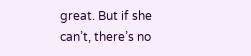great. But if she can’t, there’s no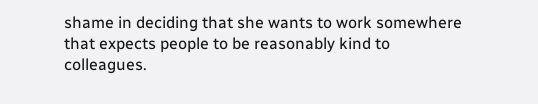shame in deciding that she wants to work somewhere that expects people to be reasonably kind to colleagues.